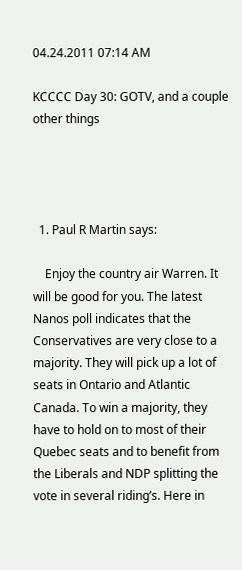04.24.2011 07:14 AM

KCCCC Day 30: GOTV, and a couple other things




  1. Paul R Martin says:

    Enjoy the country air Warren. It will be good for you. The latest Nanos poll indicates that the Conservatives are very close to a majority. They will pick up a lot of seats in Ontario and Atlantic Canada. To win a majority, they have to hold on to most of their Quebec seats and to benefit from the Liberals and NDP splitting the vote in several riding’s. Here in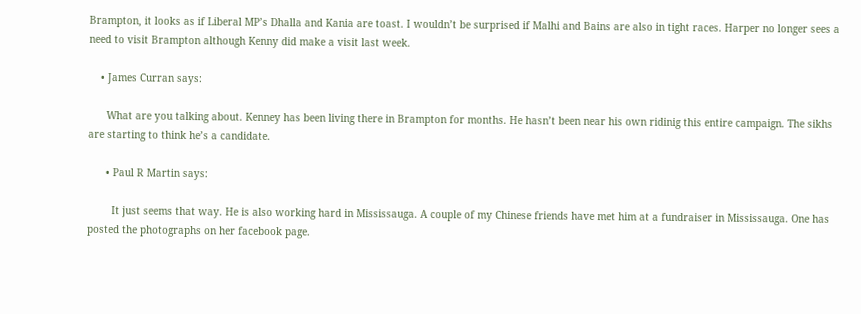Brampton, it looks as if Liberal MP’s Dhalla and Kania are toast. I wouldn’t be surprised if Malhi and Bains are also in tight races. Harper no longer sees a need to visit Brampton although Kenny did make a visit last week.

    • James Curran says:

      What are you talking about. Kenney has been living there in Brampton for months. He hasn’t been near his own ridinig this entire campaign. The sikhs are starting to think he’s a candidate.

      • Paul R Martin says:

        It just seems that way. He is also working hard in Mississauga. A couple of my Chinese friends have met him at a fundraiser in Mississauga. One has posted the photographs on her facebook page.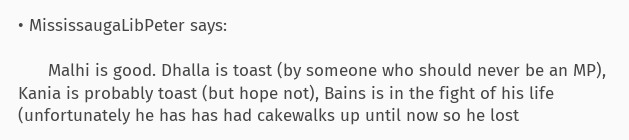• MississaugaLibPeter says:

      Malhi is good. Dhalla is toast (by someone who should never be an MP), Kania is probably toast (but hope not), Bains is in the fight of his life (unfortunately he has has had cakewalks up until now so he lost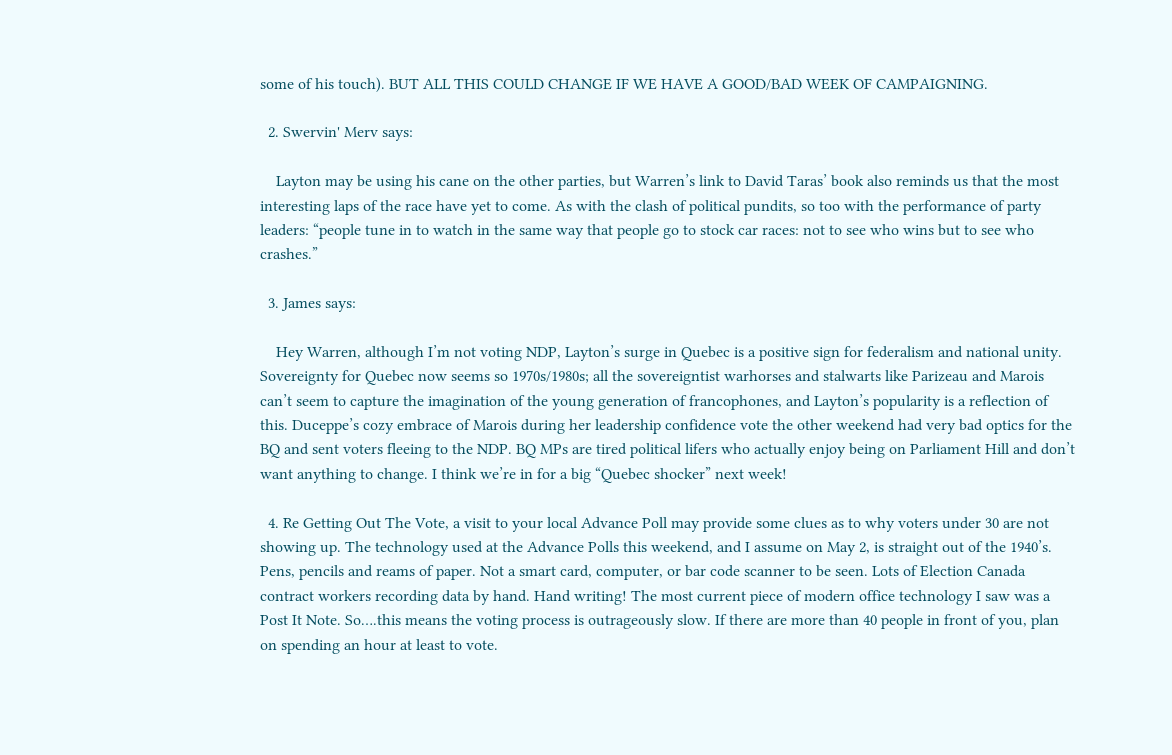some of his touch). BUT ALL THIS COULD CHANGE IF WE HAVE A GOOD/BAD WEEK OF CAMPAIGNING.

  2. Swervin' Merv says:

    Layton may be using his cane on the other parties, but Warren’s link to David Taras’ book also reminds us that the most interesting laps of the race have yet to come. As with the clash of political pundits, so too with the performance of party leaders: “people tune in to watch in the same way that people go to stock car races: not to see who wins but to see who crashes.”

  3. James says:

    Hey Warren, although I’m not voting NDP, Layton’s surge in Quebec is a positive sign for federalism and national unity. Sovereignty for Quebec now seems so 1970s/1980s; all the sovereigntist warhorses and stalwarts like Parizeau and Marois can’t seem to capture the imagination of the young generation of francophones, and Layton’s popularity is a reflection of this. Duceppe’s cozy embrace of Marois during her leadership confidence vote the other weekend had very bad optics for the BQ and sent voters fleeing to the NDP. BQ MPs are tired political lifers who actually enjoy being on Parliament Hill and don’t want anything to change. I think we’re in for a big “Quebec shocker” next week!

  4. Re Getting Out The Vote, a visit to your local Advance Poll may provide some clues as to why voters under 30 are not showing up. The technology used at the Advance Polls this weekend, and I assume on May 2, is straight out of the 1940’s. Pens, pencils and reams of paper. Not a smart card, computer, or bar code scanner to be seen. Lots of Election Canada contract workers recording data by hand. Hand writing! The most current piece of modern office technology I saw was a Post It Note. So….this means the voting process is outrageously slow. If there are more than 40 people in front of you, plan on spending an hour at least to vote.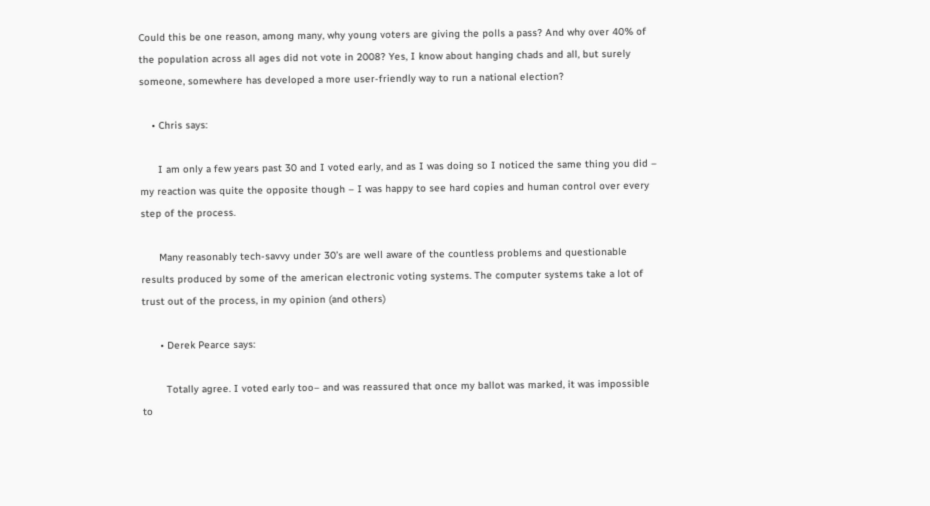Could this be one reason, among many, why young voters are giving the polls a pass? And why over 40% of the population across all ages did not vote in 2008? Yes, I know about hanging chads and all, but surely someone, somewhere has developed a more user-friendly way to run a national election?

    • Chris says:

      I am only a few years past 30 and I voted early, and as I was doing so I noticed the same thing you did – my reaction was quite the opposite though – I was happy to see hard copies and human control over every step of the process.

      Many reasonably tech-savvy under 30’s are well aware of the countless problems and questionable results produced by some of the american electronic voting systems. The computer systems take a lot of trust out of the process, in my opinion (and others)

      • Derek Pearce says:

        Totally agree. I voted early too– and was reassured that once my ballot was marked, it was impossible to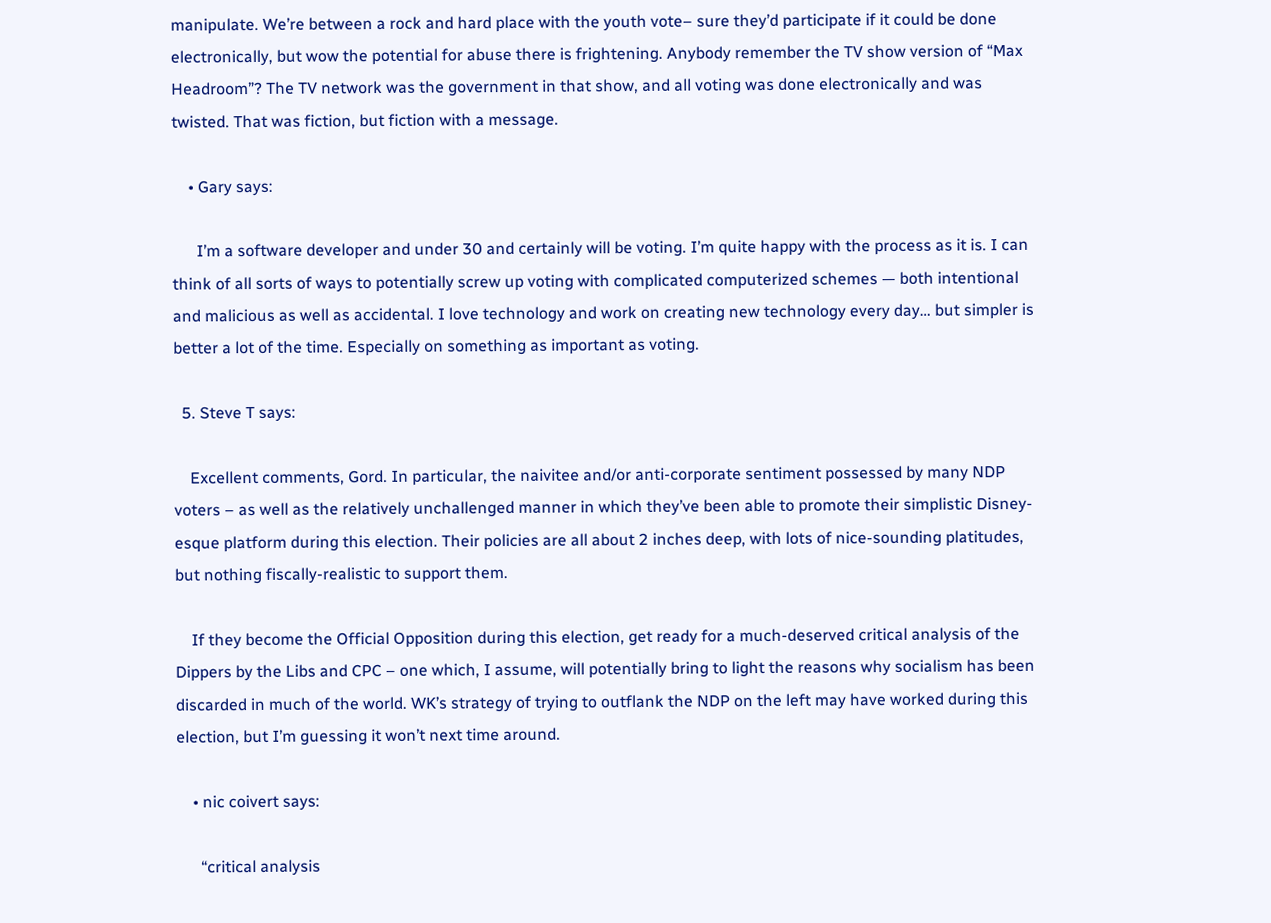manipulate. We’re between a rock and hard place with the youth vote– sure they’d participate if it could be done electronically, but wow the potential for abuse there is frightening. Anybody remember the TV show version of “Max Headroom”? The TV network was the government in that show, and all voting was done electronically and was twisted. That was fiction, but fiction with a message.

    • Gary says:

      I’m a software developer and under 30 and certainly will be voting. I’m quite happy with the process as it is. I can think of all sorts of ways to potentially screw up voting with complicated computerized schemes — both intentional and malicious as well as accidental. I love technology and work on creating new technology every day… but simpler is better a lot of the time. Especially on something as important as voting.

  5. Steve T says:

    Excellent comments, Gord. In particular, the naivitee and/or anti-corporate sentiment possessed by many NDP voters – as well as the relatively unchallenged manner in which they’ve been able to promote their simplistic Disney-esque platform during this election. Their policies are all about 2 inches deep, with lots of nice-sounding platitudes, but nothing fiscally-realistic to support them.

    If they become the Official Opposition during this election, get ready for a much-deserved critical analysis of the Dippers by the Libs and CPC – one which, I assume, will potentially bring to light the reasons why socialism has been discarded in much of the world. WK’s strategy of trying to outflank the NDP on the left may have worked during this election, but I’m guessing it won’t next time around.

    • nic coivert says:

      “critical analysis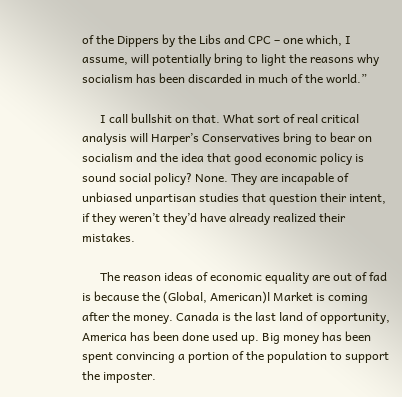of the Dippers by the Libs and CPC – one which, I assume, will potentially bring to light the reasons why socialism has been discarded in much of the world.”

      I call bullshit on that. What sort of real critical analysis will Harper’s Conservatives bring to bear on socialism and the idea that good economic policy is sound social policy? None. They are incapable of unbiased unpartisan studies that question their intent, if they weren’t they’d have already realized their mistakes.

      The reason ideas of economic equality are out of fad is because the (Global, American)l Market is coming after the money. Canada is the last land of opportunity, America has been done used up. Big money has been spent convincing a portion of the population to support the imposter.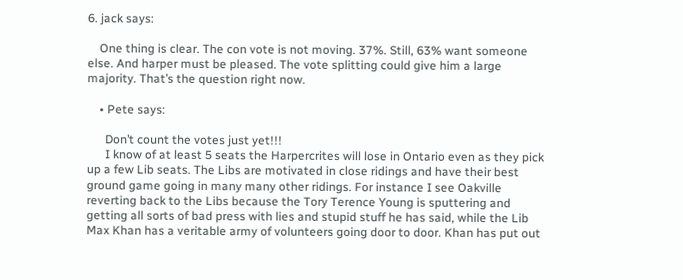6. jack says:

    One thing is clear. The con vote is not moving. 37%. Still, 63% want someone else. And harper must be pleased. The vote splitting could give him a large majority. That’s the question right now.

    • Pete says:

      Don’t count the votes just yet!!!
      I know of at least 5 seats the Harpercrites will lose in Ontario even as they pick up a few Lib seats. The Libs are motivated in close ridings and have their best ground game going in many many other ridings. For instance I see Oakville reverting back to the Libs because the Tory Terence Young is sputtering and getting all sorts of bad press with lies and stupid stuff he has said, while the Lib Max Khan has a veritable army of volunteers going door to door. Khan has put out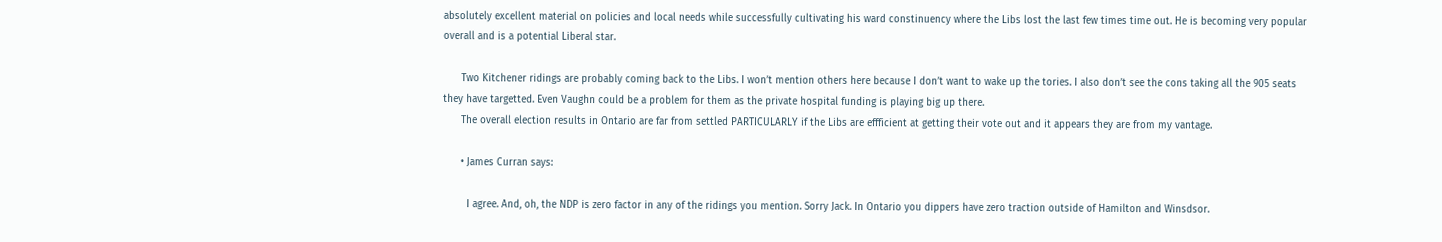absolutely excellent material on policies and local needs while successfully cultivating his ward constinuency where the Libs lost the last few times time out. He is becoming very popular overall and is a potential Liberal star.

      Two Kitchener ridings are probably coming back to the Libs. I won’t mention others here because I don’t want to wake up the tories. I also don’t see the cons taking all the 905 seats they have targetted. Even Vaughn could be a problem for them as the private hospital funding is playing big up there.
      The overall election results in Ontario are far from settled PARTICULARLY if the Libs are effficient at getting their vote out and it appears they are from my vantage.

      • James Curran says:

        I agree. And, oh, the NDP is zero factor in any of the ridings you mention. Sorry Jack. In Ontario you dippers have zero traction outside of Hamilton and Winsdsor.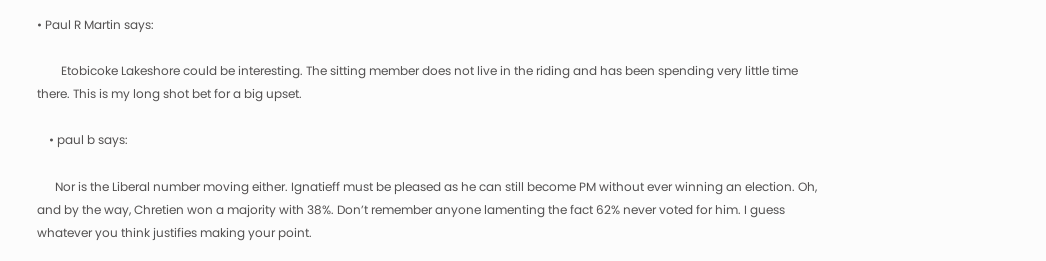• Paul R Martin says:

        Etobicoke Lakeshore could be interesting. The sitting member does not live in the riding and has been spending very little time there. This is my long shot bet for a big upset.

    • paul b says:

      Nor is the Liberal number moving either. Ignatieff must be pleased as he can still become PM without ever winning an election. Oh, and by the way, Chretien won a majority with 38%. Don’t remember anyone lamenting the fact 62% never voted for him. I guess whatever you think justifies making your point.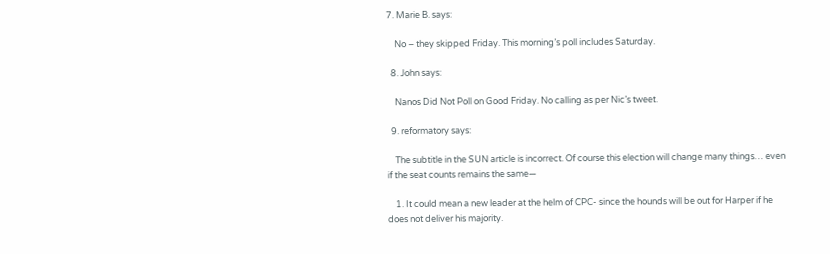7. Marie B. says:

    No – they skipped Friday. This morning’s poll includes Saturday.

  8. John says:

    Nanos Did Not Poll on Good Friday. No calling as per Nic’s tweet.

  9. reformatory says:

    The subtitle in the SUN article is incorrect. Of course this election will change many things… even if the seat counts remains the same—

    1. It could mean a new leader at the helm of CPC- since the hounds will be out for Harper if he does not deliver his majority.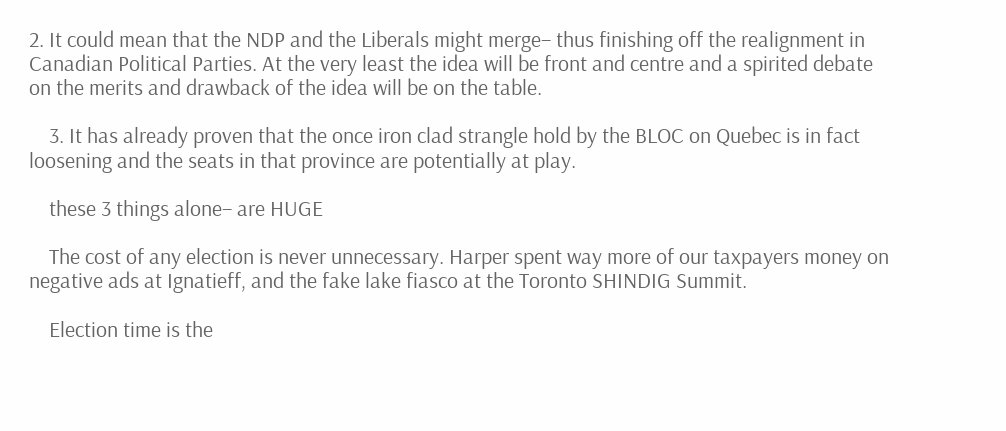2. It could mean that the NDP and the Liberals might merge– thus finishing off the realignment in Canadian Political Parties. At the very least the idea will be front and centre and a spirited debate on the merits and drawback of the idea will be on the table.

    3. It has already proven that the once iron clad strangle hold by the BLOC on Quebec is in fact loosening and the seats in that province are potentially at play.

    these 3 things alone– are HUGE

    The cost of any election is never unnecessary. Harper spent way more of our taxpayers money on negative ads at Ignatieff, and the fake lake fiasco at the Toronto SHINDIG Summit.

    Election time is the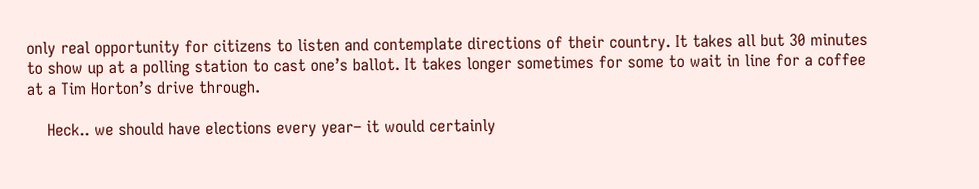only real opportunity for citizens to listen and contemplate directions of their country. It takes all but 30 minutes to show up at a polling station to cast one’s ballot. It takes longer sometimes for some to wait in line for a coffee at a Tim Horton’s drive through.

    Heck.. we should have elections every year– it would certainly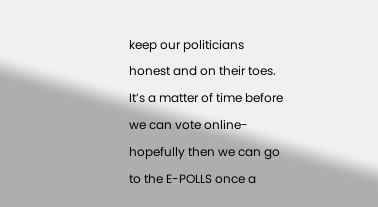keep our politicians honest and on their toes. It’s a matter of time before we can vote online- hopefully then we can go to the E-POLLS once a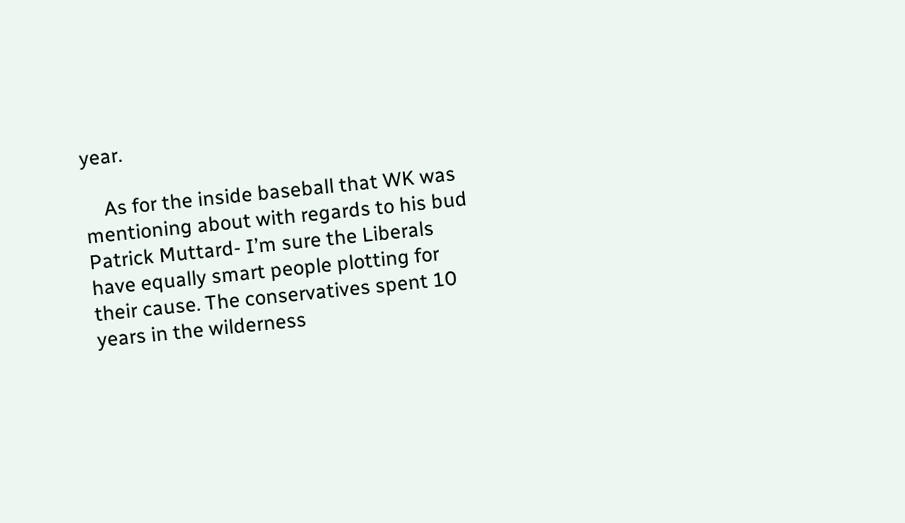year.

    As for the inside baseball that WK was mentioning about with regards to his bud Patrick Muttard- I’m sure the Liberals have equally smart people plotting for their cause. The conservatives spent 10 years in the wilderness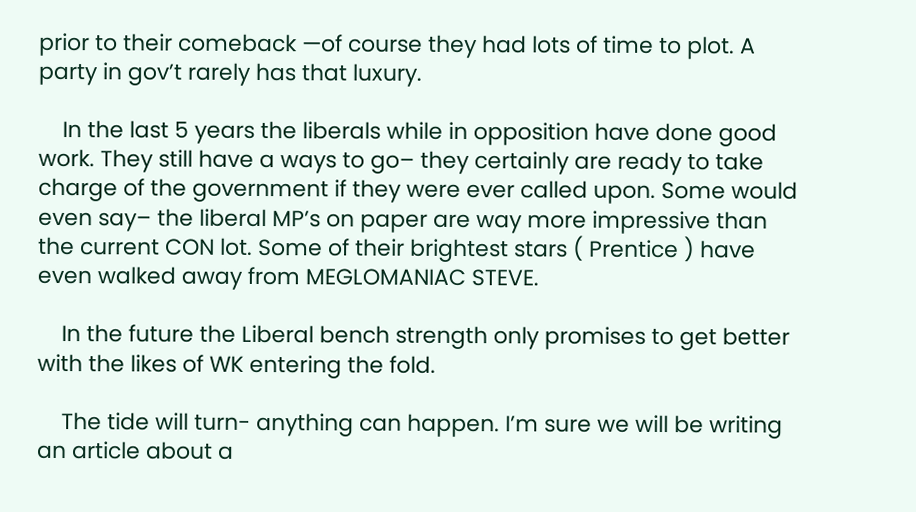prior to their comeback —of course they had lots of time to plot. A party in gov’t rarely has that luxury.

    In the last 5 years the liberals while in opposition have done good work. They still have a ways to go– they certainly are ready to take charge of the government if they were ever called upon. Some would even say– the liberal MP’s on paper are way more impressive than the current CON lot. Some of their brightest stars ( Prentice ) have even walked away from MEGLOMANIAC STEVE.

    In the future the Liberal bench strength only promises to get better with the likes of WK entering the fold.

    The tide will turn- anything can happen. I’m sure we will be writing an article about a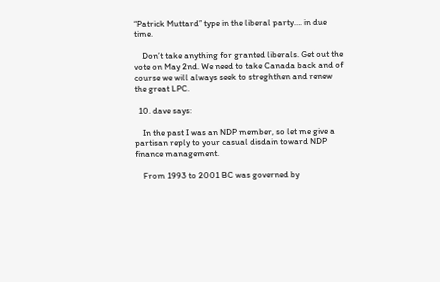“Patrick Muttard” type in the liberal party…. in due time.

    Don’t take anything for granted liberals. Get out the vote on May 2nd. We need to take Canada back and of course we will always seek to streghthen and renew the great LPC.

  10. dave says:

    In the past I was an NDP member, so let me give a partisan reply to your casual disdain toward NDP finance management.

    From 1993 to 2001 BC was governed by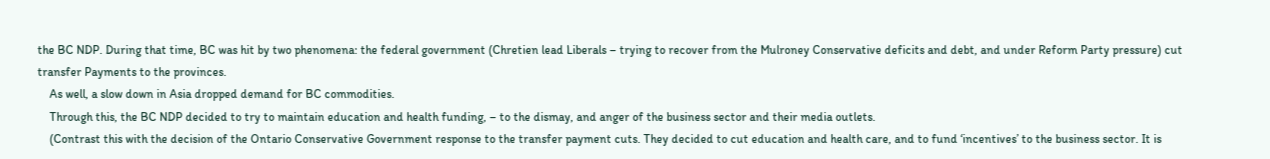the BC NDP. During that time, BC was hit by two phenomena: the federal government (Chretien lead Liberals – trying to recover from the Mulroney Conservative deficits and debt, and under Reform Party pressure) cut transfer Payments to the provinces.
    As well, a slow down in Asia dropped demand for BC commodities.
    Through this, the BC NDP decided to try to maintain education and health funding, – to the dismay, and anger of the business sector and their media outlets.
    (Contrast this with the decision of the Ontario Conservative Government response to the transfer payment cuts. They decided to cut education and health care, and to fund ‘incentives’ to the business sector. It is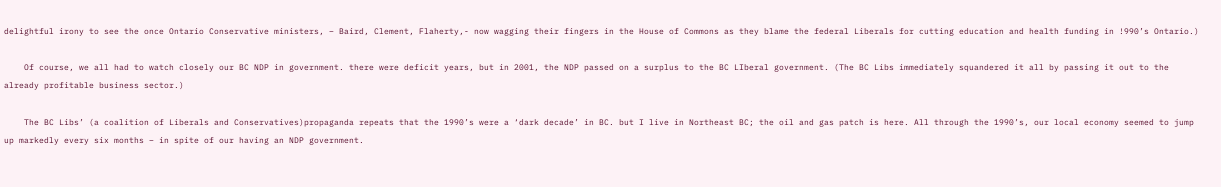delightful irony to see the once Ontario Conservative ministers, – Baird, Clement, Flaherty,- now wagging their fingers in the House of Commons as they blame the federal Liberals for cutting education and health funding in !990’s Ontario.)

    Of course, we all had to watch closely our BC NDP in government. there were deficit years, but in 2001, the NDP passed on a surplus to the BC LIberal government. (The BC Libs immediately squandered it all by passing it out to the already profitable business sector.)

    The BC Libs’ (a coalition of Liberals and Conservatives)propaganda repeats that the 1990’s were a ‘dark decade’ in BC. but I live in Northeast BC; the oil and gas patch is here. All through the 1990’s, our local economy seemed to jump up markedly every six months – in spite of our having an NDP government.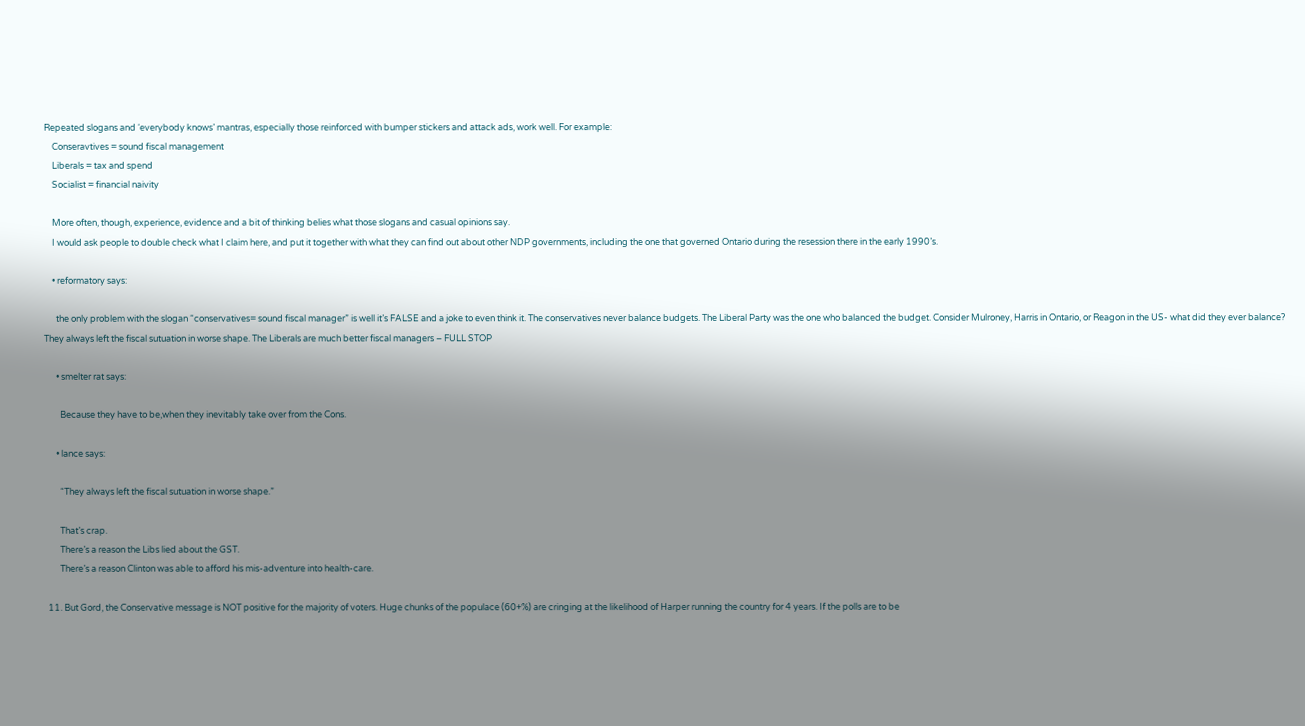Repeated slogans and ‘everybody knows’ mantras, especially those reinforced with bumper stickers and attack ads, work well. For example:
    Conseravtives = sound fiscal management
    Liberals = tax and spend
    Socialist = financial naivity

    More often, though, experience, evidence and a bit of thinking belies what those slogans and casual opinions say.
    I would ask people to double check what I claim here, and put it together with what they can find out about other NDP governments, including the one that governed Ontario during the resession there in the early 1990’s.

    • reformatory says:

      the only problem with the slogan “conservatives= sound fiscal manager” is well it’s FALSE and a joke to even think it. The conservatives never balance budgets. The Liberal Party was the one who balanced the budget. Consider Mulroney, Harris in Ontario, or Reagon in the US- what did they ever balance? They always left the fiscal sutuation in worse shape. The Liberals are much better fiscal managers – FULL STOP

      • smelter rat says:

        Because they have to be,when they inevitably take over from the Cons.

      • lance says:

        “They always left the fiscal sutuation in worse shape.”

        That’s crap.
        There’s a reason the Libs lied about the GST.
        There’s a reason Clinton was able to afford his mis-adventure into health-care.

  11. But Gord, the Conservative message is NOT positive for the majority of voters. Huge chunks of the populace (60+%) are cringing at the likelihood of Harper running the country for 4 years. If the polls are to be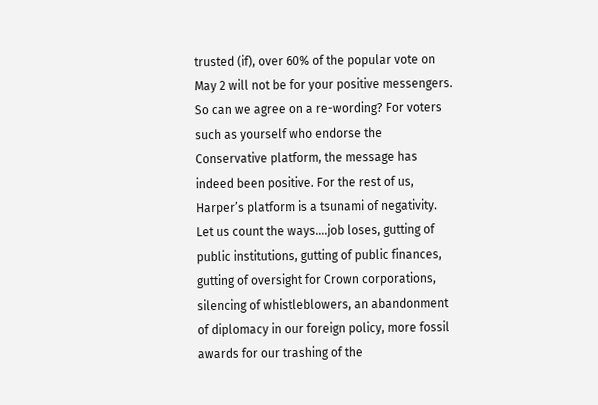trusted (if), over 60% of the popular vote on May 2 will not be for your positive messengers. So can we agree on a re-wording? For voters such as yourself who endorse the Conservative platform, the message has indeed been positive. For the rest of us, Harper’s platform is a tsunami of negativity. Let us count the ways….job loses, gutting of public institutions, gutting of public finances, gutting of oversight for Crown corporations, silencing of whistleblowers, an abandonment of diplomacy in our foreign policy, more fossil awards for our trashing of the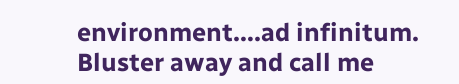environment….ad infinitum. Bluster away and call me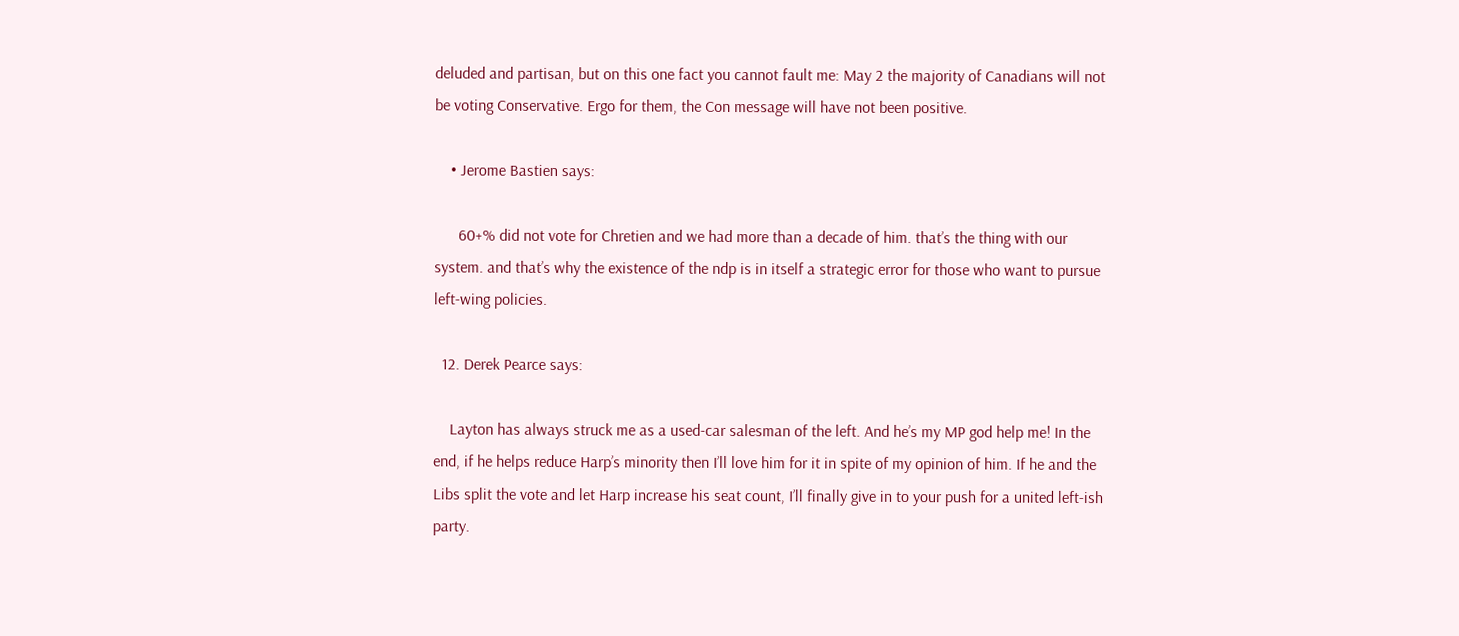deluded and partisan, but on this one fact you cannot fault me: May 2 the majority of Canadians will not be voting Conservative. Ergo for them, the Con message will have not been positive.

    • Jerome Bastien says:

      60+% did not vote for Chretien and we had more than a decade of him. that’s the thing with our system. and that’s why the existence of the ndp is in itself a strategic error for those who want to pursue left-wing policies.

  12. Derek Pearce says:

    Layton has always struck me as a used-car salesman of the left. And he’s my MP god help me! In the end, if he helps reduce Harp’s minority then I’ll love him for it in spite of my opinion of him. If he and the Libs split the vote and let Harp increase his seat count, I’ll finally give in to your push for a united left-ish party.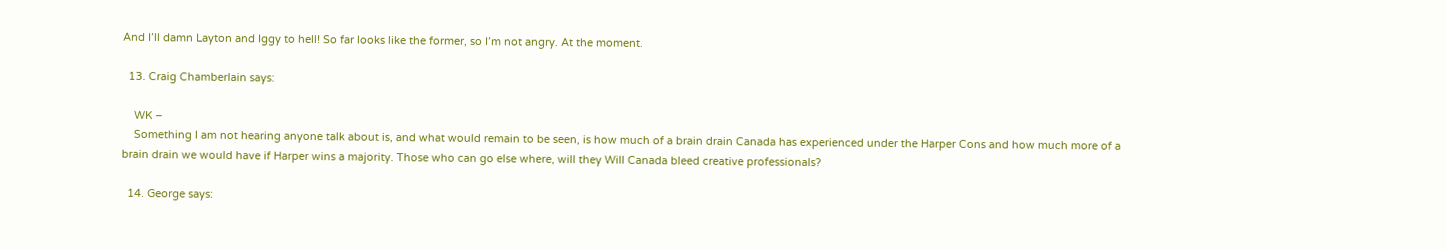And I’ll damn Layton and Iggy to hell! So far looks like the former, so I’m not angry. At the moment.

  13. Craig Chamberlain says:

    WK –
    Something I am not hearing anyone talk about is, and what would remain to be seen, is how much of a brain drain Canada has experienced under the Harper Cons and how much more of a brain drain we would have if Harper wins a majority. Those who can go else where, will they Will Canada bleed creative professionals?

  14. George says: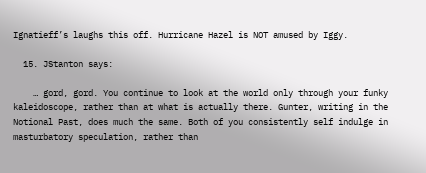Ignatieff’s laughs this off. Hurricane Hazel is NOT amused by Iggy.

  15. JStanton says:

    … gord, gord. You continue to look at the world only through your funky kaleidoscope, rather than at what is actually there. Gunter, writing in the Notional Past, does much the same. Both of you consistently self indulge in masturbatory speculation, rather than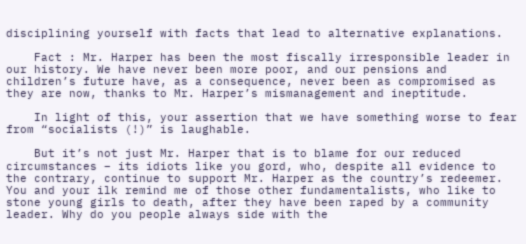disciplining yourself with facts that lead to alternative explanations.

    Fact : Mr. Harper has been the most fiscally irresponsible leader in our history. We have never been more poor, and our pensions and children’s future have, as a consequence, never been as compromised as they are now, thanks to Mr. Harper’s mismanagement and ineptitude.

    In light of this, your assertion that we have something worse to fear from “socialists (!)” is laughable.

    But it’s not just Mr. Harper that is to blame for our reduced circumstances – its idiots like you gord, who, despite all evidence to the contrary, continue to support Mr. Harper as the country’s redeemer. You and your ilk remind me of those other fundamentalists, who like to stone young girls to death, after they have been raped by a community leader. Why do you people always side with the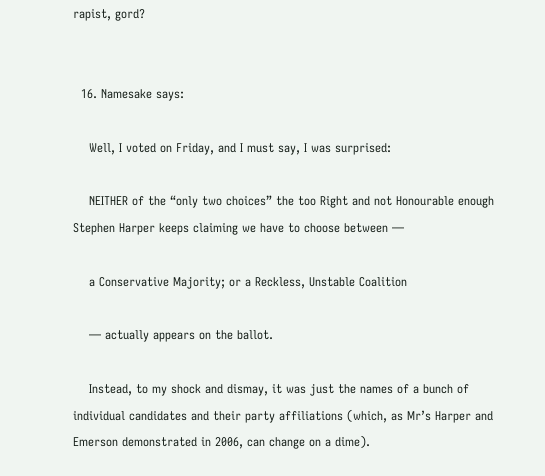rapist, gord?


  16. Namesake says:

    Well, I voted on Friday, and I must say, I was surprised:

    NEITHER of the “only two choices” the too Right and not Honourable enough Stephen Harper keeps claiming we have to choose between —

    a Conservative Majority; or a Reckless, Unstable Coalition

    — actually appears on the ballot.

    Instead, to my shock and dismay, it was just the names of a bunch of individual candidates and their party affiliations (which, as Mr’s Harper and Emerson demonstrated in 2006, can change on a dime).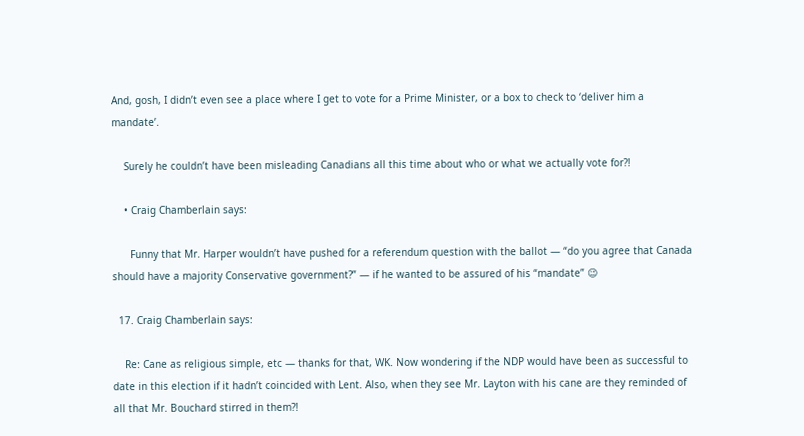And, gosh, I didn’t even see a place where I get to vote for a Prime Minister, or a box to check to ‘deliver him a mandate’.

    Surely he couldn’t have been misleading Canadians all this time about who or what we actually vote for?!

    • Craig Chamberlain says:

      Funny that Mr. Harper wouldn’t have pushed for a referendum question with the ballot — “do you agree that Canada should have a majority Conservative government?” — if he wanted to be assured of his “mandate” 😉

  17. Craig Chamberlain says:

    Re: Cane as religious simple, etc — thanks for that, WK. Now wondering if the NDP would have been as successful to date in this election if it hadn’t coincided with Lent. Also, when they see Mr. Layton with his cane are they reminded of all that Mr. Bouchard stirred in them?!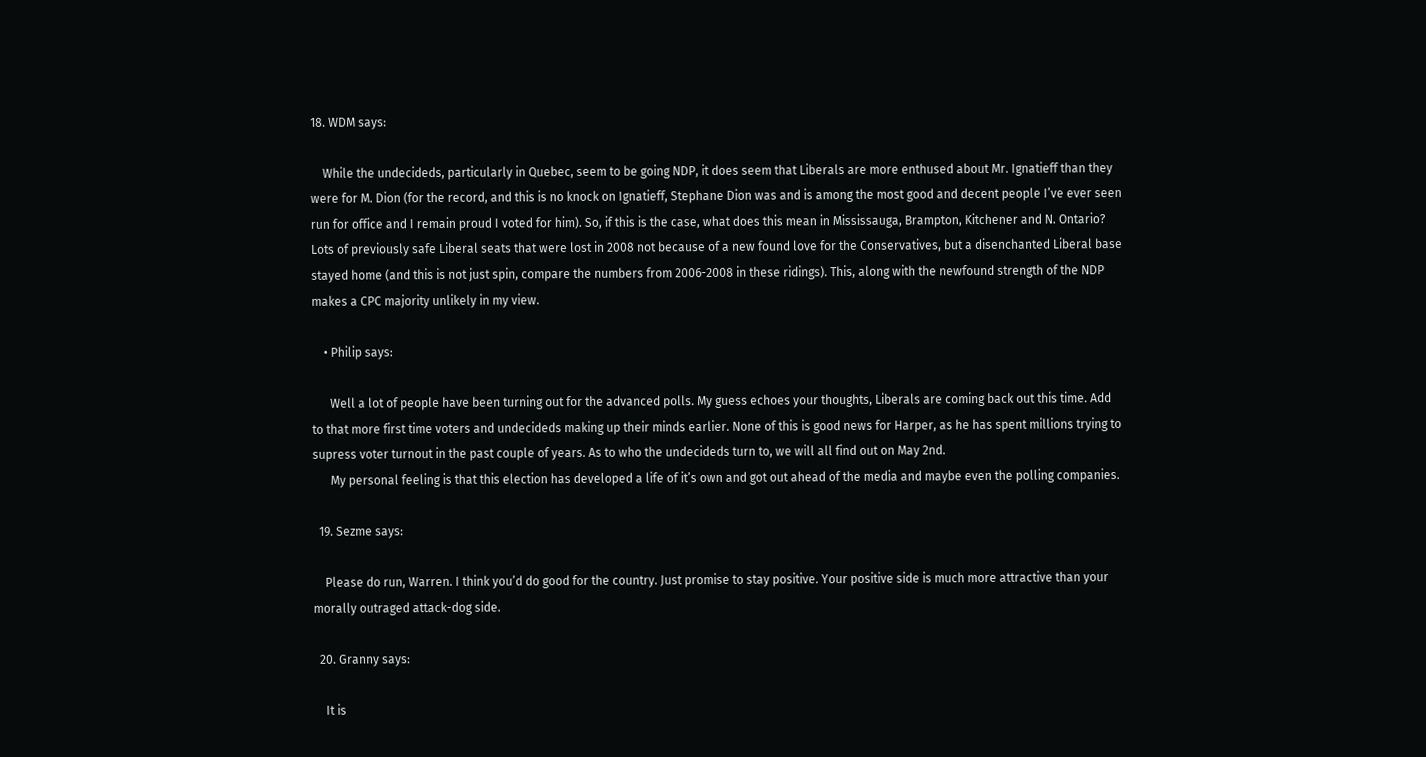18. WDM says:

    While the undecideds, particularly in Quebec, seem to be going NDP, it does seem that Liberals are more enthused about Mr. Ignatieff than they were for M. Dion (for the record, and this is no knock on Ignatieff, Stephane Dion was and is among the most good and decent people I’ve ever seen run for office and I remain proud I voted for him). So, if this is the case, what does this mean in Mississauga, Brampton, Kitchener and N. Ontario? Lots of previously safe Liberal seats that were lost in 2008 not because of a new found love for the Conservatives, but a disenchanted Liberal base stayed home (and this is not just spin, compare the numbers from 2006-2008 in these ridings). This, along with the newfound strength of the NDP makes a CPC majority unlikely in my view.

    • Philip says:

      Well a lot of people have been turning out for the advanced polls. My guess echoes your thoughts, Liberals are coming back out this time. Add to that more first time voters and undecideds making up their minds earlier. None of this is good news for Harper, as he has spent millions trying to supress voter turnout in the past couple of years. As to who the undecideds turn to, we will all find out on May 2nd.
      My personal feeling is that this election has developed a life of it’s own and got out ahead of the media and maybe even the polling companies.

  19. Sezme says:

    Please do run, Warren. I think you’d do good for the country. Just promise to stay positive. Your positive side is much more attractive than your morally outraged attack-dog side.

  20. Granny says:

    It is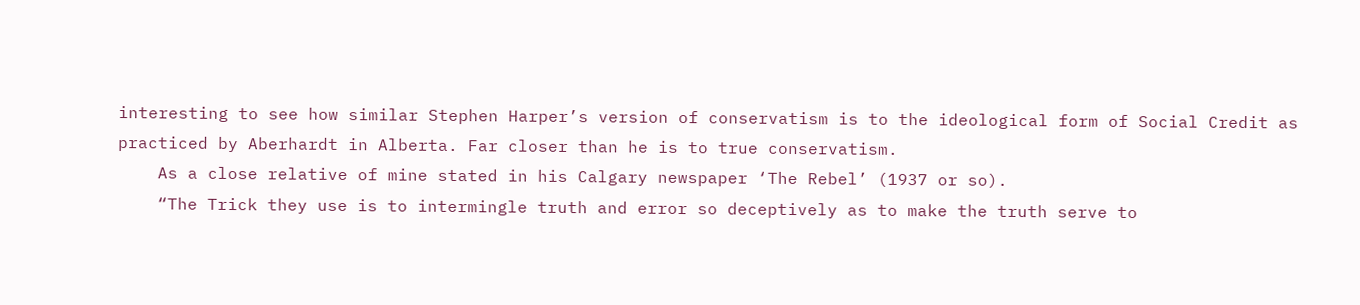interesting to see how similar Stephen Harper’s version of conservatism is to the ideological form of Social Credit as practiced by Aberhardt in Alberta. Far closer than he is to true conservatism.
    As a close relative of mine stated in his Calgary newspaper ‘The Rebel’ (1937 or so).
    “The Trick they use is to intermingle truth and error so deceptively as to make the truth serve to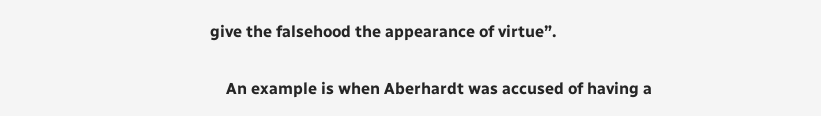give the falsehood the appearance of virtue”.

    An example is when Aberhardt was accused of having a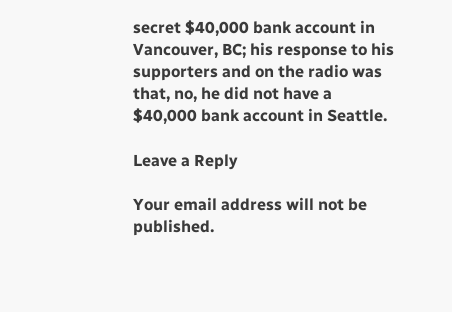secret $40,000 bank account in Vancouver, BC; his response to his supporters and on the radio was that, no, he did not have a $40,000 bank account in Seattle.

Leave a Reply

Your email address will not be published.